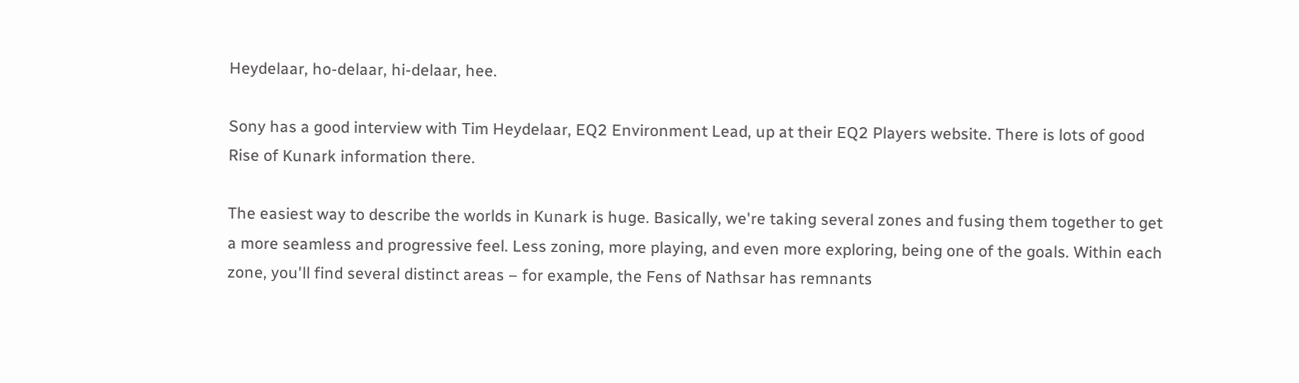Heydelaar, ho-delaar, hi-delaar, hee.

Sony has a good interview with Tim Heydelaar, EQ2 Environment Lead, up at their EQ2 Players website. There is lots of good Rise of Kunark information there.

The easiest way to describe the worlds in Kunark is huge. Basically, we're taking several zones and fusing them together to get a more seamless and progressive feel. Less zoning, more playing, and even more exploring, being one of the goals. Within each zone, you'll find several distinct areas – for example, the Fens of Nathsar has remnants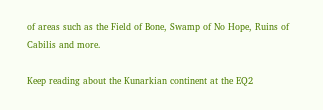of areas such as the Field of Bone, Swamp of No Hope, Ruins of Cabilis and more.

Keep reading about the Kunarkian continent at the EQ2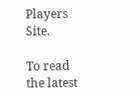Players Site.

To read the latest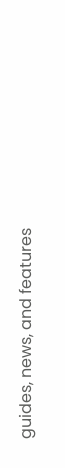guides, news, and features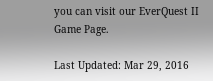you can visit our EverQuest II Game Page.

Last Updated: Mar 29, 2016